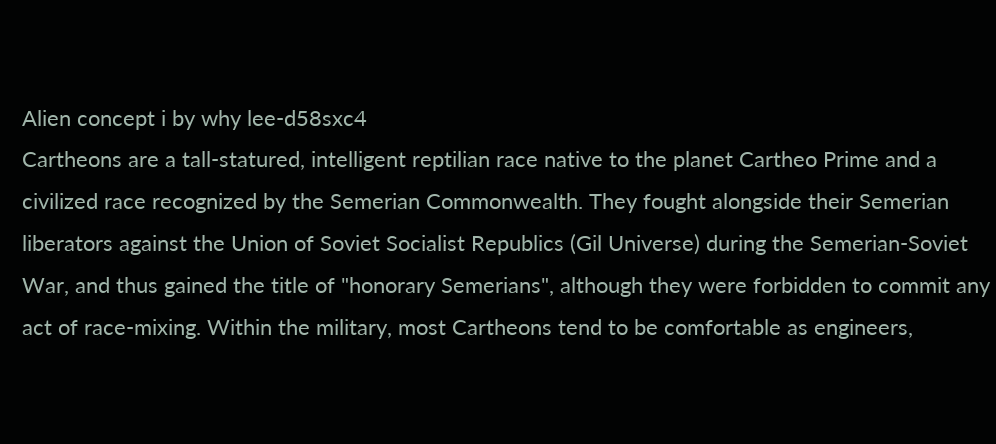Alien concept i by why lee-d58sxc4
Cartheons are a tall-statured, intelligent reptilian race native to the planet Cartheo Prime and a civilized race recognized by the Semerian Commonwealth. They fought alongside their Semerian liberators against the Union of Soviet Socialist Republics (Gil Universe) during the Semerian-Soviet War, and thus gained the title of "honorary Semerians", although they were forbidden to commit any act of race-mixing. Within the military, most Cartheons tend to be comfortable as engineers,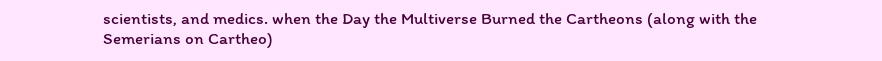scientists, and medics. when the Day the Multiverse Burned the Cartheons (along with the Semerians on Cartheo)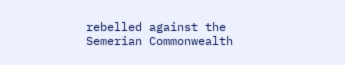rebelled against the Semerian Commonwealth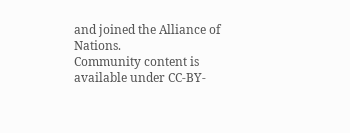and joined the Alliance of Nations.
Community content is available under CC-BY-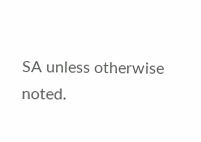SA unless otherwise noted.